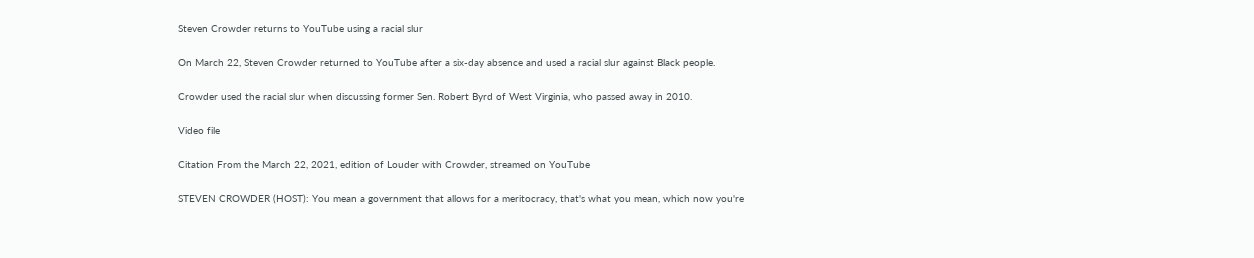Steven Crowder returns to YouTube using a racial slur

On March 22, Steven Crowder returned to YouTube after a six-day absence and used a racial slur against Black people.

Crowder used the racial slur when discussing former Sen. Robert Byrd of West Virginia, who passed away in 2010.

Video file

Citation From the March 22, 2021, edition of Louder with Crowder, streamed on YouTube

STEVEN CROWDER (HOST): You mean a government that allows for a meritocracy, that's what you mean, which now you're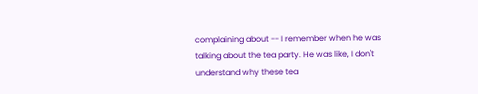complaining about -- I remember when he was talking about the tea party. He was like, I don't understand why these tea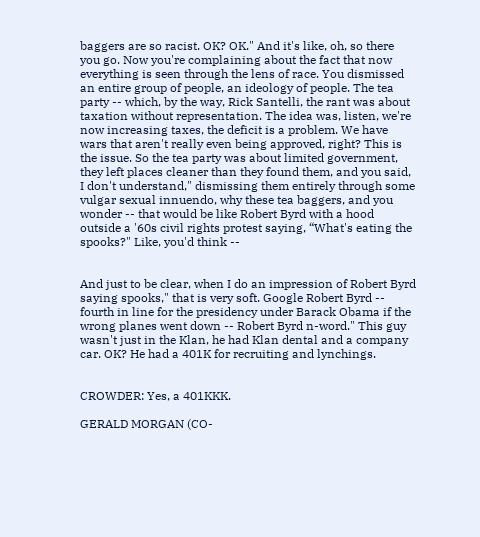baggers are so racist. OK? OK." And it's like, oh, so there you go. Now you're complaining about the fact that now everything is seen through the lens of race. You dismissed an entire group of people, an ideology of people. The tea party -- which, by the way, Rick Santelli, the rant was about taxation without representation. The idea was, listen, we're now increasing taxes, the deficit is a problem. We have wars that aren't really even being approved, right? This is the issue. So the tea party was about limited government, they left places cleaner than they found them, and you said, I don't understand," dismissing them entirely through some vulgar sexual innuendo, why these tea baggers, and you wonder -- that would be like Robert Byrd with a hood outside a '60s civil rights protest saying, “What's eating the spooks?" Like, you'd think --


And just to be clear, when I do an impression of Robert Byrd saying spooks," that is very soft. Google Robert Byrd -- fourth in line for the presidency under Barack Obama if the wrong planes went down -- Robert Byrd n-word." This guy wasn't just in the Klan, he had Klan dental and a company car. OK? He had a 401K for recruiting and lynchings.


CROWDER: Yes, a 401KKK.

GERALD MORGAN (CO-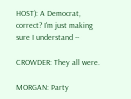HOST): A Democrat, correct? I'm just making sure I understand --

CROWDER: They all were.

MORGAN: Party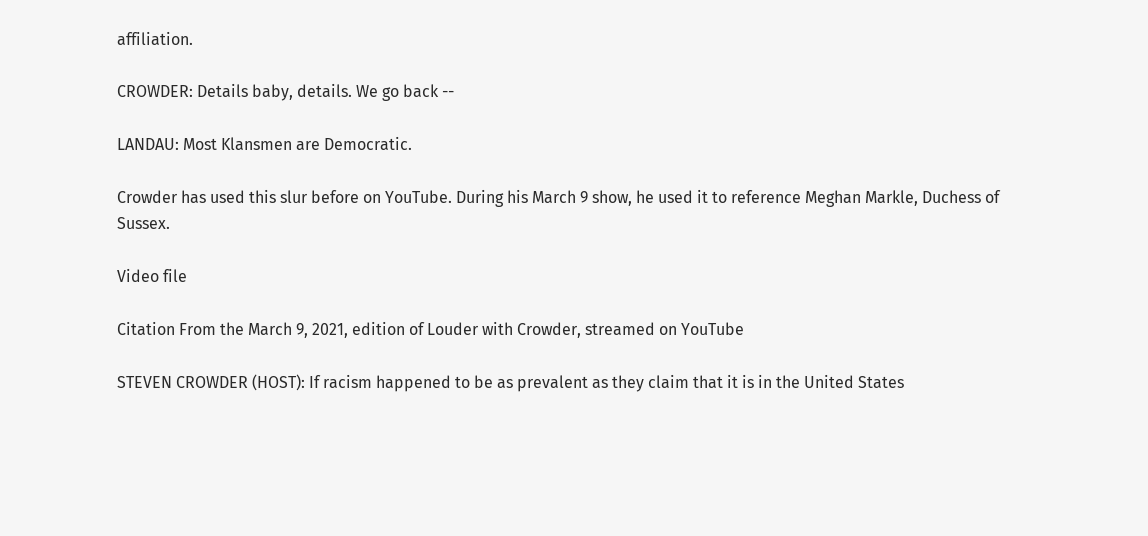affiliation.

CROWDER: Details baby, details. We go back --

LANDAU: Most Klansmen are Democratic.

Crowder has used this slur before on YouTube. During his March 9 show, he used it to reference Meghan Markle, Duchess of Sussex.

Video file

Citation From the March 9, 2021, edition of Louder with Crowder, streamed on YouTube

STEVEN CROWDER (HOST): If racism happened to be as prevalent as they claim that it is in the United States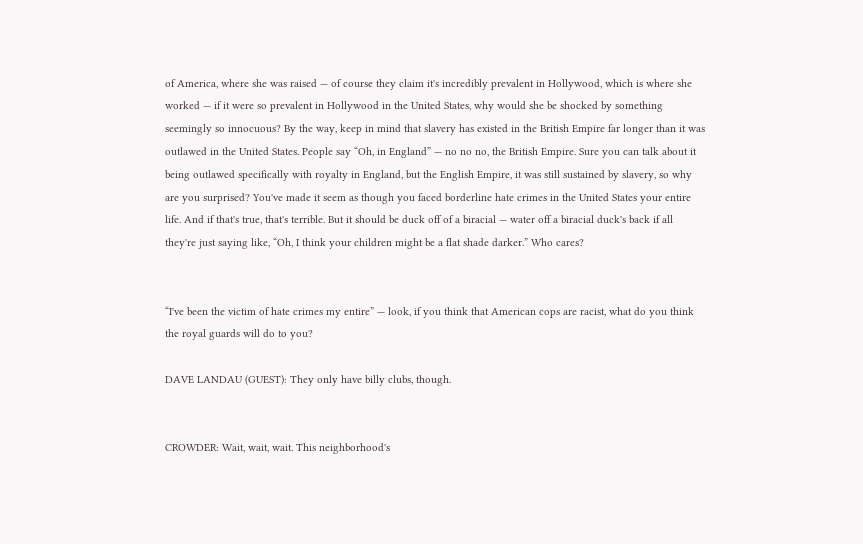of America, where she was raised — of course they claim it's incredibly prevalent in Hollywood, which is where she worked — if it were so prevalent in Hollywood in the United States, why would she be shocked by something seemingly so innocuous? By the way, keep in mind that slavery has existed in the British Empire far longer than it was outlawed in the United States. People say “Oh, in England” — no no no, the British Empire. Sure you can talk about it being outlawed specifically with royalty in England, but the English Empire, it was still sustained by slavery, so why are you surprised? You've made it seem as though you faced borderline hate crimes in the United States your entire life. And if that's true, that's terrible. But it should be duck off of a biracial — water off a biracial duck's back if all they're just saying like, “Oh, I think your children might be a flat shade darker.” Who cares?


“I've been the victim of hate crimes my entire” — look, if you think that American cops are racist, what do you think the royal guards will do to you?

DAVE LANDAU (GUEST): They only have billy clubs, though.


CROWDER: Wait, wait, wait. This neighborhood's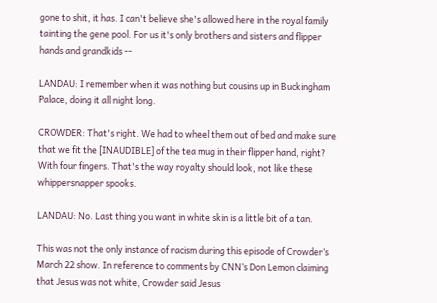gone to shit, it has. I can't believe she's allowed here in the royal family tainting the gene pool. For us it's only brothers and sisters and flipper hands and grandkids --

LANDAU: I remember when it was nothing but cousins up in Buckingham Palace, doing it all night long.

CROWDER: That's right. We had to wheel them out of bed and make sure that we fit the [INAUDIBLE] of the tea mug in their flipper hand, right? With four fingers. That's the way royalty should look, not like these whippersnapper spooks.

LANDAU: No. Last thing you want in white skin is a little bit of a tan.

This was not the only instance of racism during this episode of Crowder’s March 22 show. In reference to comments by CNN’s Don Lemon claiming that Jesus was not white, Crowder said Jesus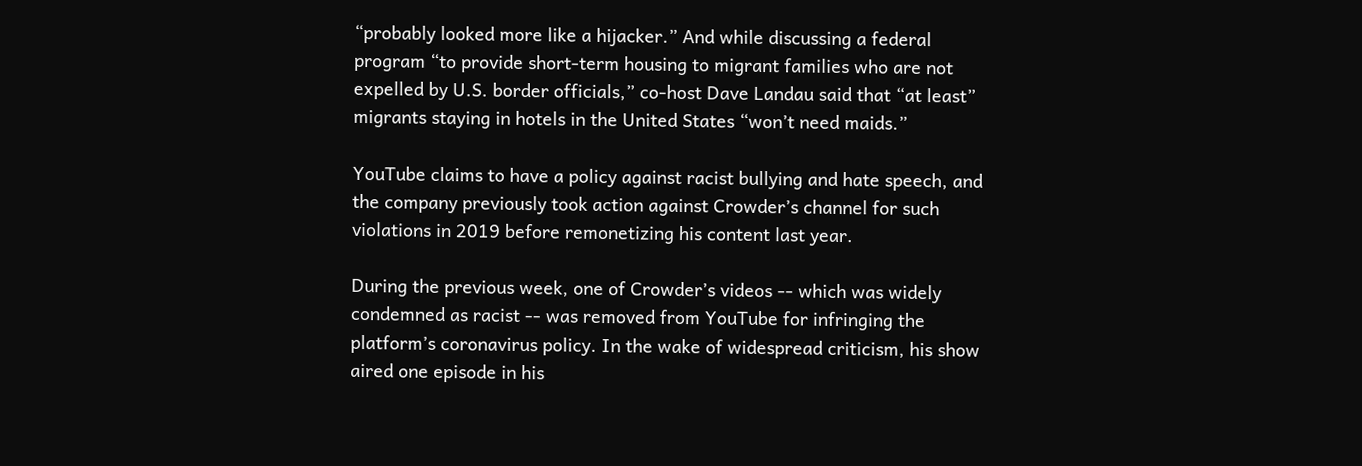“probably looked more like a hijacker.” And while discussing a federal program “to provide short-term housing to migrant families who are not expelled by U.S. border officials,” co-host Dave Landau said that “at least” migrants staying in hotels in the United States “won’t need maids.”

YouTube claims to have a policy against racist bullying and hate speech, and the company previously took action against Crowder’s channel for such violations in 2019 before remonetizing his content last year.

During the previous week, one of Crowder’s videos -- which was widely condemned as racist -- was removed from YouTube for infringing the platform’s coronavirus policy. In the wake of widespread criticism, his show aired one episode in his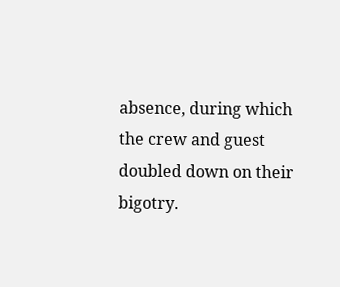absence, during which the crew and guest doubled down on their bigotry.